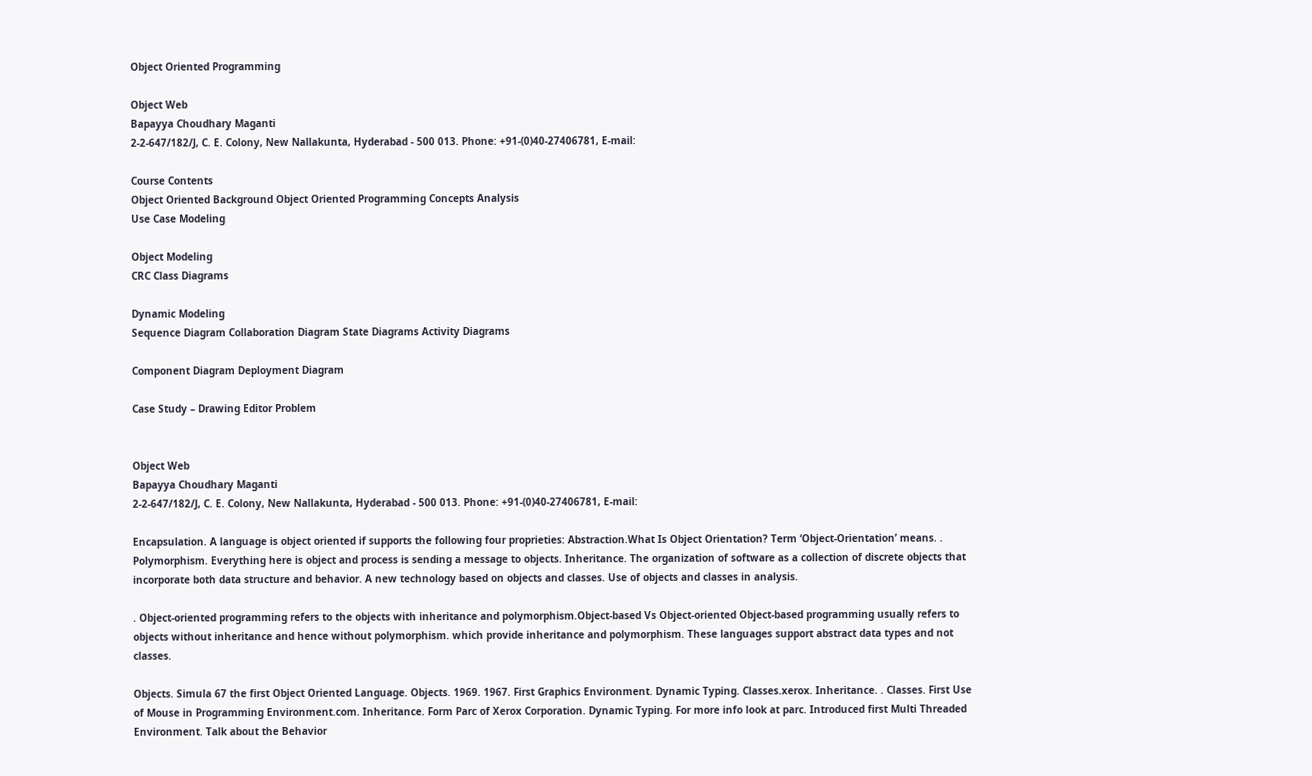Object Oriented Programming

Object Web
Bapayya Choudhary Maganti
2-2-647/182/J, C. E. Colony, New Nallakunta, Hyderabad - 500 013. Phone: +91-(0)40-27406781, E-mail:

Course Contents
Object Oriented Background Object Oriented Programming Concepts Analysis
Use Case Modeling

Object Modeling
CRC Class Diagrams

Dynamic Modeling
Sequence Diagram Collaboration Diagram State Diagrams Activity Diagrams

Component Diagram Deployment Diagram

Case Study – Drawing Editor Problem


Object Web
Bapayya Choudhary Maganti
2-2-647/182/J, C. E. Colony, New Nallakunta, Hyderabad - 500 013. Phone: +91-(0)40-27406781, E-mail:

Encapsulation. A language is object oriented if supports the following four proprieties: Abstraction.What Is Object Orientation? Term ‘Object-Orientation’ means. . Polymorphism. Everything here is object and process is sending a message to objects. Inheritance. The organization of software as a collection of discrete objects that incorporate both data structure and behavior. A new technology based on objects and classes. Use of objects and classes in analysis.

. Object-oriented programming refers to the objects with inheritance and polymorphism.Object-based Vs Object-oriented Object-based programming usually refers to objects without inheritance and hence without polymorphism. which provide inheritance and polymorphism. These languages support abstract data types and not classes.

Objects. Simula 67 the first Object Oriented Language. Objects. 1969. 1967. First Graphics Environment. Dynamic Typing. Classes.xerox. Inheritance. . Classes. First Use of Mouse in Programming Environment.com. Inheritance. Form Parc of Xerox Corporation. Dynamic Typing. For more info look at parc. Introduced first Multi Threaded Environment. Talk about the Behavior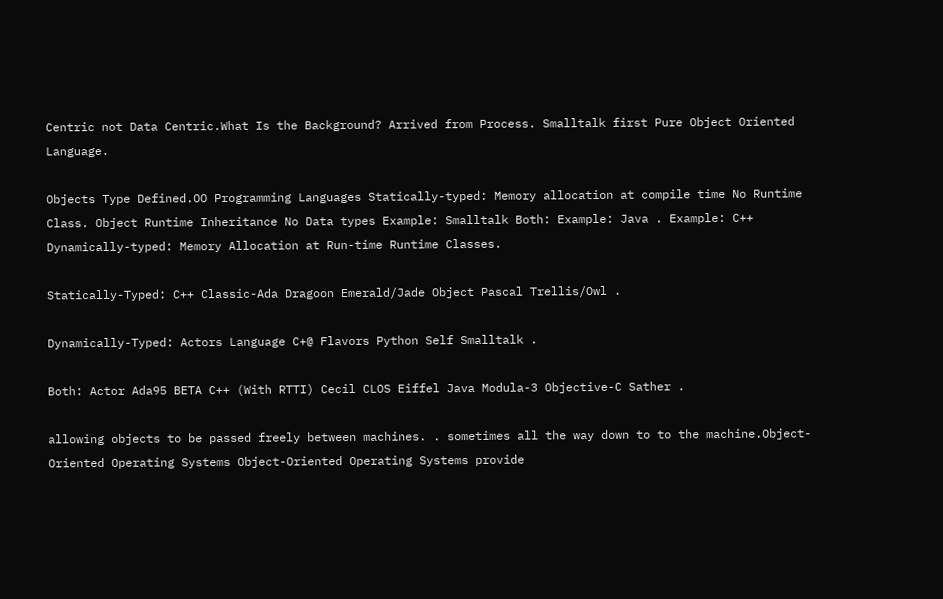Centric not Data Centric.What Is the Background? Arrived from Process. Smalltalk first Pure Object Oriented Language.

Objects Type Defined.OO Programming Languages Statically-typed: Memory allocation at compile time No Runtime Class. Object Runtime Inheritance No Data types Example: Smalltalk Both: Example: Java . Example: C++ Dynamically-typed: Memory Allocation at Run-time Runtime Classes.

Statically-Typed: C++ Classic-Ada Dragoon Emerald/Jade Object Pascal Trellis/Owl .

Dynamically-Typed: Actors Language C+@ Flavors Python Self Smalltalk .

Both: Actor Ada95 BETA C++ (With RTTI) Cecil CLOS Eiffel Java Modula-3 Objective-C Sather .

allowing objects to be passed freely between machines. . sometimes all the way down to to the machine.Object-Oriented Operating Systems Object-Oriented Operating Systems provide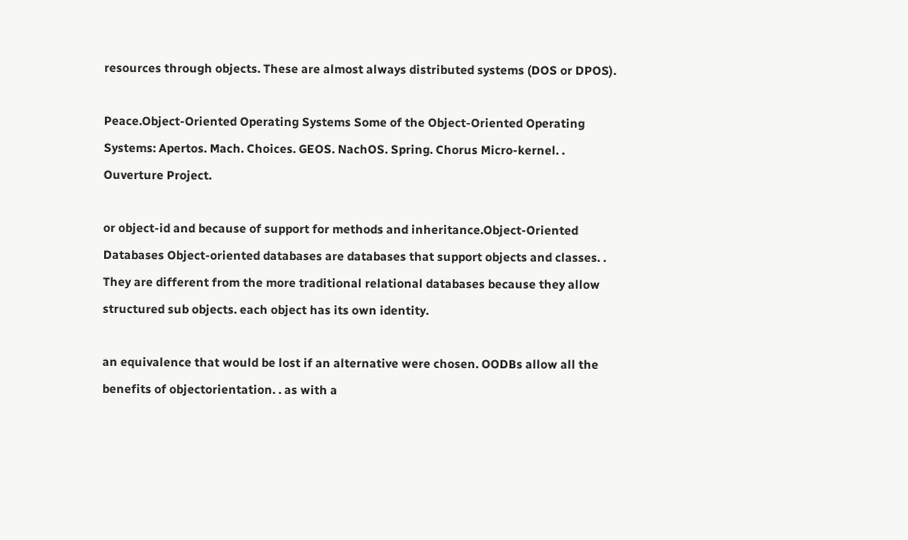resources through objects. These are almost always distributed systems (DOS or DPOS).

Peace.Object-Oriented Operating Systems Some of the Object-Oriented Operating Systems: Apertos. Mach. Choices. GEOS. NachOS. Spring. Chorus Micro-kernel. . Ouverture Project.

or object-id and because of support for methods and inheritance.Object-Oriented Databases Object-oriented databases are databases that support objects and classes. . They are different from the more traditional relational databases because they allow structured sub objects. each object has its own identity.

an equivalence that would be lost if an alternative were chosen. OODBs allow all the benefits of objectorientation. . as with a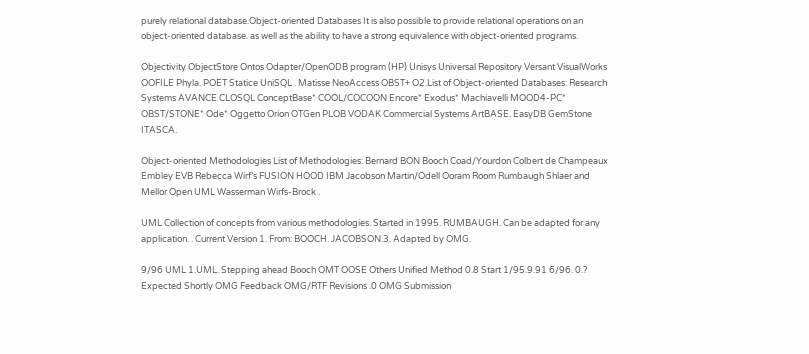purely relational database.Object-oriented Databases It is also possible to provide relational operations on an object-oriented database. as well as the ability to have a strong equivalence with object-oriented programs.

Objectivity ObjectStore Ontos Odapter/OpenODB program (HP) Unisys Universal Repository Versant VisualWorks OOFILE Phyla. POET Statice UniSQL . Matisse NeoAccess OBST+ O2.List of Object-oriented Databases: Research Systems AVANCE CLOSQL ConceptBase* COOL/COCOON Encore* Exodus* Machiavelli MOOD4-PC* OBST/STONE* Ode* Oggetto Orion OTGen PLOB VODAK Commercial Systems ArtBASE. EasyDB GemStone ITASCA.

Object-oriented Methodologies List of Methodologies: Bernard BON Booch Coad/Yourdon Colbert de Champeaux Embley EVB Rebecca Wirf’s FUSION HOOD IBM Jacobson Martin/Odell Ooram Room Rumbaugh Shlaer and Mellor Open UML Wasserman Wirfs-Brock .

UML Collection of concepts from various methodologies. Started in 1995. RUMBAUGH. Can be adapted for any application. . Current Version 1. From: BOOCH. JACOBSON.3. Adapted by OMG.

9/96 UML 1.UML. Stepping ahead Booch OMT OOSE Others Unified Method 0.8 Start 1/95.9.91 6/96. 0.? Expected Shortly OMG Feedback OMG/RTF Revisions .0 OMG Submission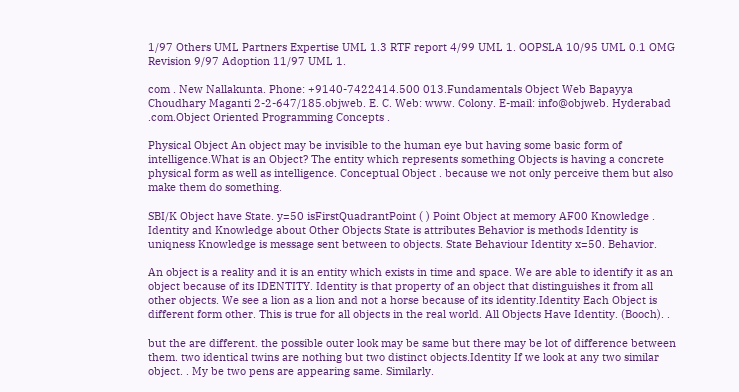1/97 Others UML Partners Expertise UML 1.3 RTF report 4/99 UML 1. OOPSLA 10/95 UML 0.1 OMG Revision 9/97 Adoption 11/97 UML 1.

com . New Nallakunta. Phone: +9140-7422414.500 013.Fundamentals Object Web Bapayya Choudhary Maganti 2-2-647/185.objweb. E. C. Web: www. Colony. E-mail: info@objweb. Hyderabad .com.Object Oriented Programming Concepts .

Physical Object An object may be invisible to the human eye but having some basic form of intelligence.What is an Object? The entity which represents something Objects is having a concrete physical form as well as intelligence. Conceptual Object . because we not only perceive them but also make them do something.

SBI/K Object have State. y=50 isFirstQuadrantPoint ( ) Point Object at memory AF00 Knowledge . Identity and Knowledge about Other Objects State is attributes Behavior is methods Identity is uniqness Knowledge is message sent between to objects. State Behaviour Identity x=50. Behavior.

An object is a reality and it is an entity which exists in time and space. We are able to identify it as an object because of its IDENTITY. Identity is that property of an object that distinguishes it from all other objects. We see a lion as a lion and not a horse because of its identity.Identity Each Object is different form other. This is true for all objects in the real world. All Objects Have Identity. (Booch). .

but the are different. the possible outer look may be same but there may be lot of difference between them. two identical twins are nothing but two distinct objects.Identity If we look at any two similar object. . My be two pens are appearing same. Similarly.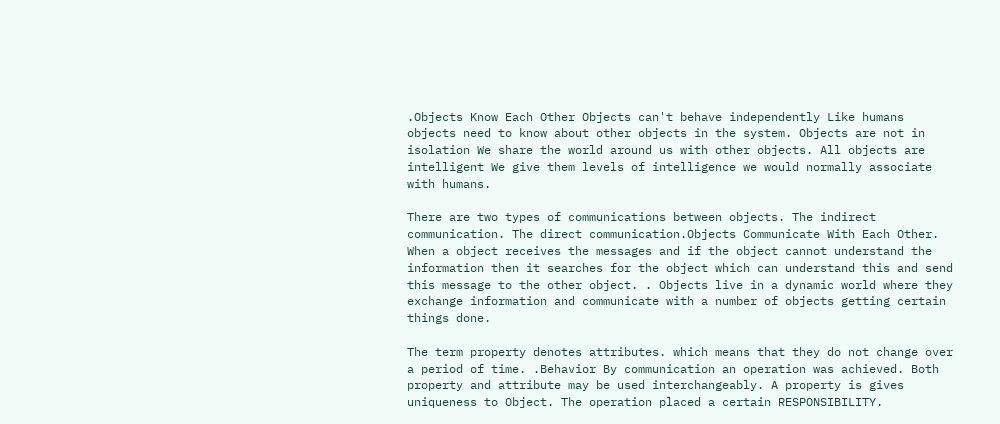.Objects Know Each Other Objects can't behave independently Like humans objects need to know about other objects in the system. Objects are not in isolation We share the world around us with other objects. All objects are intelligent We give them levels of intelligence we would normally associate with humans.

There are two types of communications between objects. The indirect communication. The direct communication.Objects Communicate With Each Other. When a object receives the messages and if the object cannot understand the information then it searches for the object which can understand this and send this message to the other object. . Objects live in a dynamic world where they exchange information and communicate with a number of objects getting certain things done.

The term property denotes attributes. which means that they do not change over a period of time. .Behavior By communication an operation was achieved. Both property and attribute may be used interchangeably. A property is gives uniqueness to Object. The operation placed a certain RESPONSIBILITY.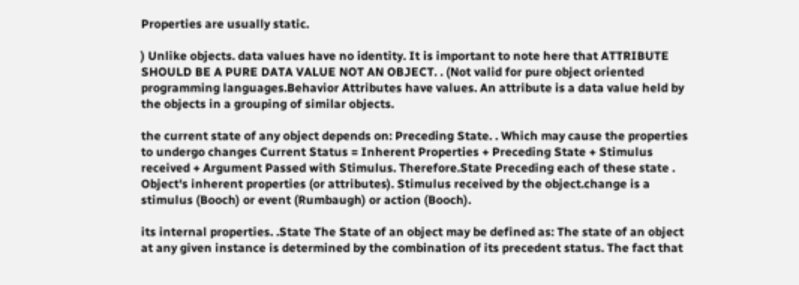Properties are usually static.

) Unlike objects. data values have no identity. It is important to note here that ATTRIBUTE SHOULD BE A PURE DATA VALUE NOT AN OBJECT. . (Not valid for pure object oriented programming languages.Behavior Attributes have values. An attribute is a data value held by the objects in a grouping of similar objects.

the current state of any object depends on: Preceding State. . Which may cause the properties to undergo changes Current Status = Inherent Properties + Preceding State + Stimulus received + Argument Passed with Stimulus. Therefore.State Preceding each of these state . Object's inherent properties (or attributes). Stimulus received by the object.change is a stimulus (Booch) or event (Rumbaugh) or action (Booch).

its internal properties. .State The State of an object may be defined as: The state of an object at any given instance is determined by the combination of its precedent status. The fact that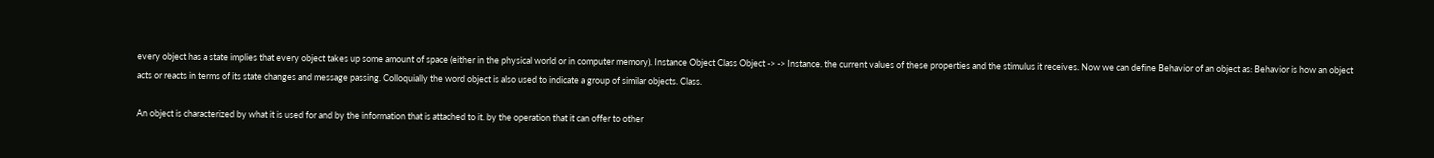every object has a state implies that every object takes up some amount of space (either in the physical world or in computer memory). Instance Object Class Object -> -> Instance. the current values of these properties and the stimulus it receives. Now we can define Behavior of an object as: Behavior is how an object acts or reacts in terms of its state changes and message passing. Colloquially the word object is also used to indicate a group of similar objects. Class.

An object is characterized by what it is used for and by the information that is attached to it. by the operation that it can offer to other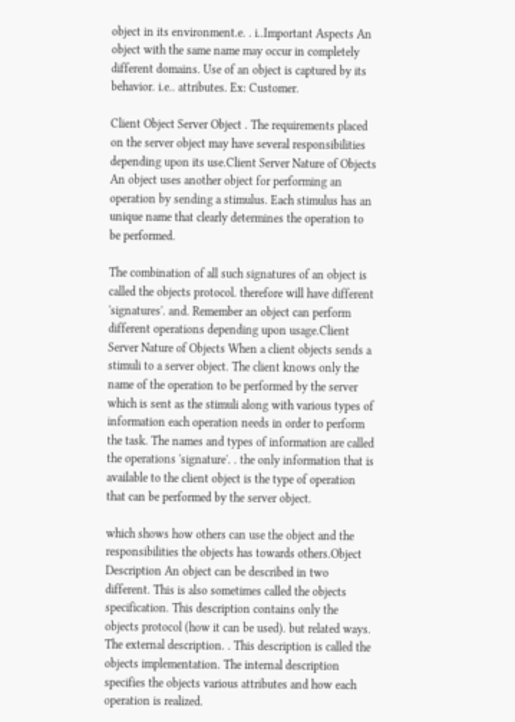object in its environment.e. . i..Important Aspects An object with the same name may occur in completely different domains. Use of an object is captured by its behavior. i.e.. attributes. Ex: Customer.

Client Object Server Object . The requirements placed on the server object may have several responsibilities depending upon its use.Client Server Nature of Objects An object uses another object for performing an operation by sending a stimulus. Each stimulus has an unique name that clearly determines the operation to be performed.

The combination of all such signatures of an object is called the objects protocol. therefore will have different 'signatures'. and. Remember an object can perform different operations depending upon usage.Client Server Nature of Objects When a client objects sends a stimuli to a server object. The client knows only the name of the operation to be performed by the server which is sent as the stimuli along with various types of information each operation needs in order to perform the task. The names and types of information are called the operations 'signature'. . the only information that is available to the client object is the type of operation that can be performed by the server object.

which shows how others can use the object and the responsibilities the objects has towards others.Object Description An object can be described in two different. This is also sometimes called the objects specification. This description contains only the objects protocol (how it can be used). but related ways. The external description. . This description is called the objects implementation. The internal description specifies the objects various attributes and how each operation is realized.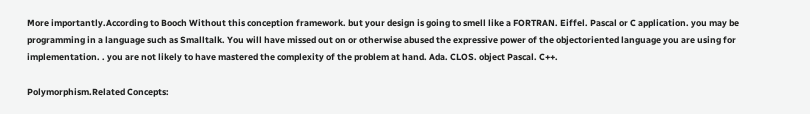More importantly.According to Booch Without this conception framework. but your design is going to smell like a FORTRAN. Eiffel. Pascal or C application. you may be programming in a language such as Smalltalk. You will have missed out on or otherwise abused the expressive power of the objectoriented language you are using for implementation. . you are not likely to have mastered the complexity of the problem at hand. Ada. CLOS. object Pascal. C++.

Polymorphism.Related Concepts: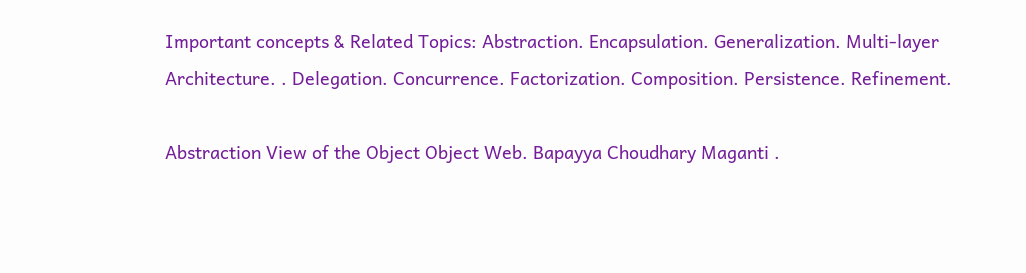Important concepts & Related Topics: Abstraction. Encapsulation. Generalization. Multi-layer Architecture. . Delegation. Concurrence. Factorization. Composition. Persistence. Refinement.

Abstraction View of the Object Object Web. Bapayya Choudhary Maganti .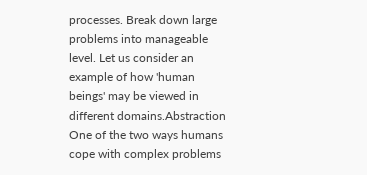processes. Break down large problems into manageable level. Let us consider an example of how 'human beings' may be viewed in different domains.Abstraction One of the two ways humans cope with complex problems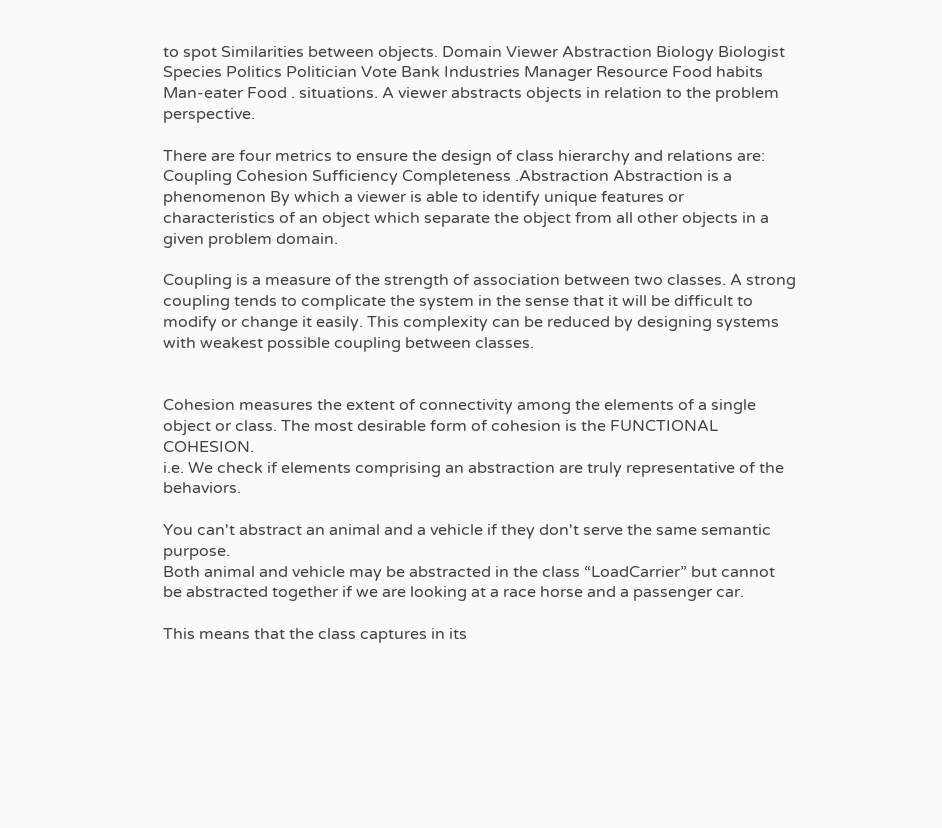to spot Similarities between objects. Domain Viewer Abstraction Biology Biologist Species Politics Politician Vote Bank Industries Manager Resource Food habits Man-eater Food . situations. A viewer abstracts objects in relation to the problem perspective.

There are four metrics to ensure the design of class hierarchy and relations are: Coupling Cohesion Sufficiency Completeness .Abstraction Abstraction is a phenomenon By which a viewer is able to identify unique features or characteristics of an object which separate the object from all other objects in a given problem domain.

Coupling is a measure of the strength of association between two classes. A strong coupling tends to complicate the system in the sense that it will be difficult to modify or change it easily. This complexity can be reduced by designing systems with weakest possible coupling between classes.


Cohesion measures the extent of connectivity among the elements of a single object or class. The most desirable form of cohesion is the FUNCTIONAL COHESION.
i.e. We check if elements comprising an abstraction are truly representative of the behaviors.

You can't abstract an animal and a vehicle if they don't serve the same semantic purpose.
Both animal and vehicle may be abstracted in the class “LoadCarrier” but cannot be abstracted together if we are looking at a race horse and a passenger car.

This means that the class captures in its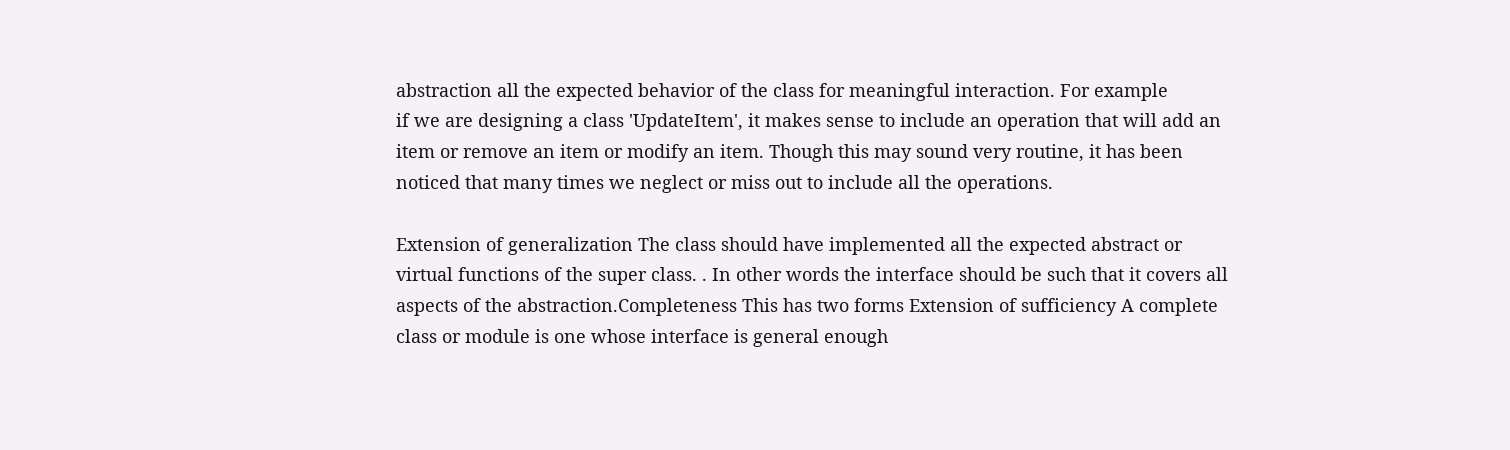abstraction all the expected behavior of the class for meaningful interaction. For example
if we are designing a class 'UpdateItem', it makes sense to include an operation that will add an item or remove an item or modify an item. Though this may sound very routine, it has been noticed that many times we neglect or miss out to include all the operations.

Extension of generalization The class should have implemented all the expected abstract or virtual functions of the super class. . In other words the interface should be such that it covers all aspects of the abstraction.Completeness This has two forms Extension of sufficiency A complete class or module is one whose interface is general enough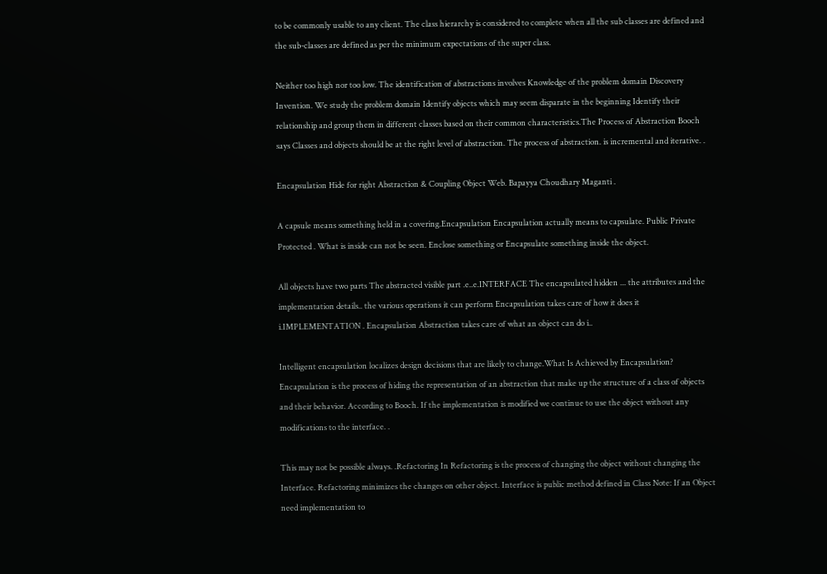to be commonly usable to any client. The class hierarchy is considered to complete when all the sub classes are defined and the sub-classes are defined as per the minimum expectations of the super class.

Neither too high nor too low. The identification of abstractions involves Knowledge of the problem domain Discovery Invention. We study the problem domain Identify objects which may seem disparate in the beginning Identify their relationship and group them in different classes based on their common characteristics.The Process of Abstraction Booch says Classes and objects should be at the right level of abstraction. The process of abstraction. is incremental and iterative. .

Encapsulation Hide for right Abstraction & Coupling Object Web. Bapayya Choudhary Maganti .

A capsule means something held in a covering.Encapsulation Encapsulation actually means to capsulate. Public Private Protected . What is inside can not be seen. Enclose something or Encapsulate something inside the object.

All objects have two parts The abstracted visible part .e..e.INTERFACE The encapsulated hidden ... the attributes and the implementation details.. the various operations it can perform Encapsulation takes care of how it does it i.IMPLEMENTATION . Encapsulation Abstraction takes care of what an object can do i..

Intelligent encapsulation localizes design decisions that are likely to change.What Is Achieved by Encapsulation? Encapsulation is the process of hiding the representation of an abstraction that make up the structure of a class of objects and their behavior. According to Booch. If the implementation is modified we continue to use the object without any modifications to the interface. .

This may not be possible always. .Refactoring In Refactoring is the process of changing the object without changing the Interface. Refactoring minimizes the changes on other object. Interface is public method defined in Class Note: If an Object need implementation to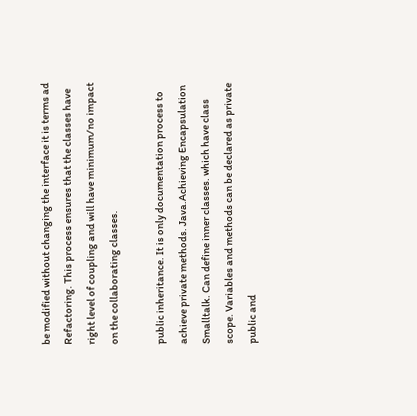be modified without changing the interface it is terms ad Refactoring. This process ensures that the classes have right level of coupling and will have minimum/no impact on the collaborating classes.

public inheritance. It is only documentation process to achieve private methods. Java.Achieving Encapsulation Smalltalk. Can define inner classes. which have class scope. Variables and methods can be declared as private public and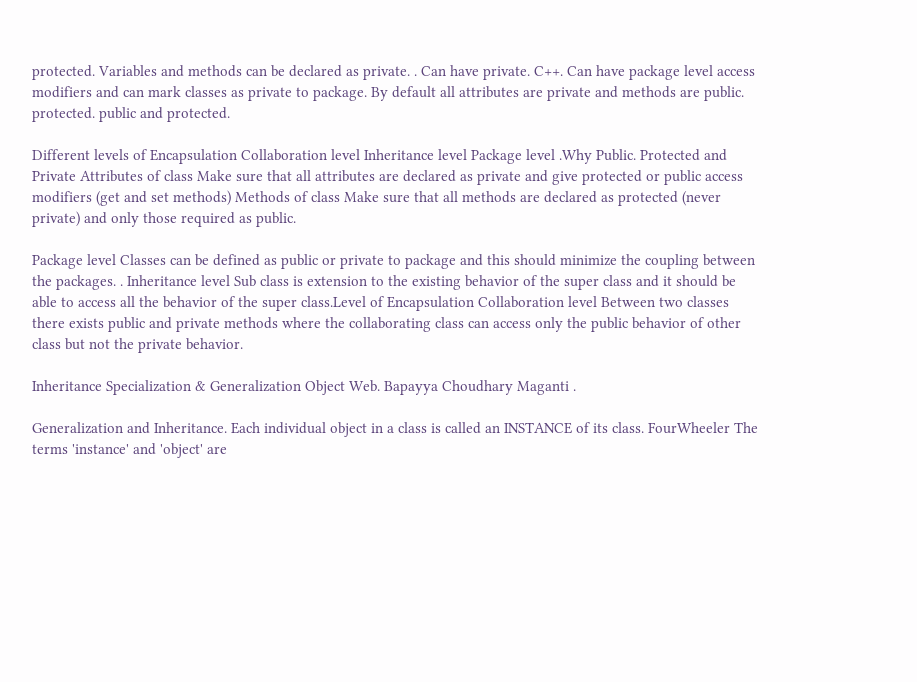protected. Variables and methods can be declared as private. . Can have private. C++. Can have package level access modifiers and can mark classes as private to package. By default all attributes are private and methods are public. protected. public and protected.

Different levels of Encapsulation Collaboration level Inheritance level Package level .Why Public. Protected and Private Attributes of class Make sure that all attributes are declared as private and give protected or public access modifiers (get and set methods) Methods of class Make sure that all methods are declared as protected (never private) and only those required as public.

Package level Classes can be defined as public or private to package and this should minimize the coupling between the packages. . Inheritance level Sub class is extension to the existing behavior of the super class and it should be able to access all the behavior of the super class.Level of Encapsulation Collaboration level Between two classes there exists public and private methods where the collaborating class can access only the public behavior of other class but not the private behavior.

Inheritance Specialization & Generalization Object Web. Bapayya Choudhary Maganti .

Generalization and Inheritance. Each individual object in a class is called an INSTANCE of its class. FourWheeler The terms 'instance' and 'object' are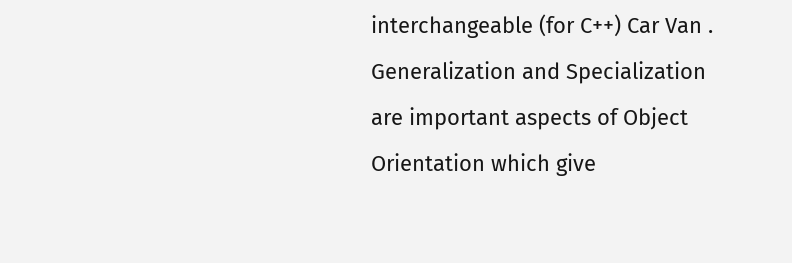interchangeable (for C++) Car Van . Generalization and Specialization are important aspects of Object Orientation which give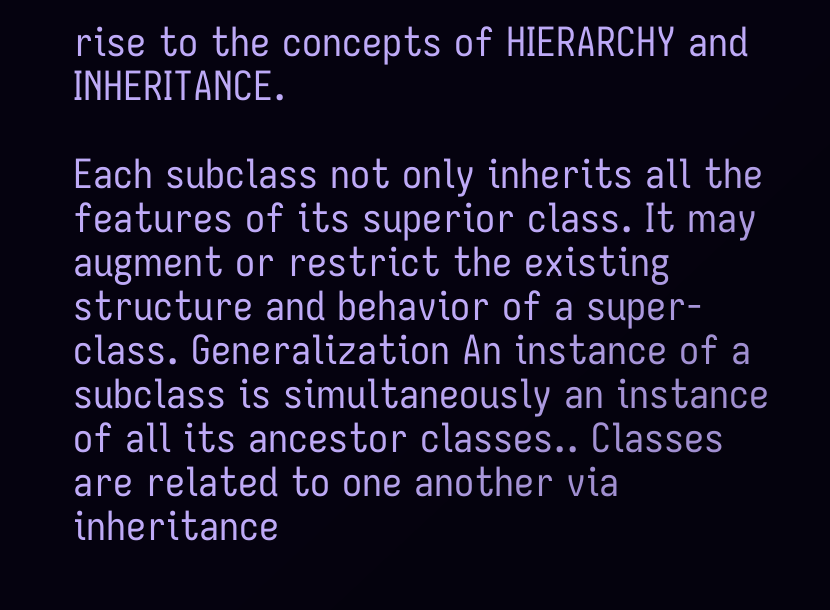rise to the concepts of HIERARCHY and INHERITANCE.

Each subclass not only inherits all the features of its superior class. It may augment or restrict the existing structure and behavior of a super-class. Generalization An instance of a subclass is simultaneously an instance of all its ancestor classes.. Classes are related to one another via inheritance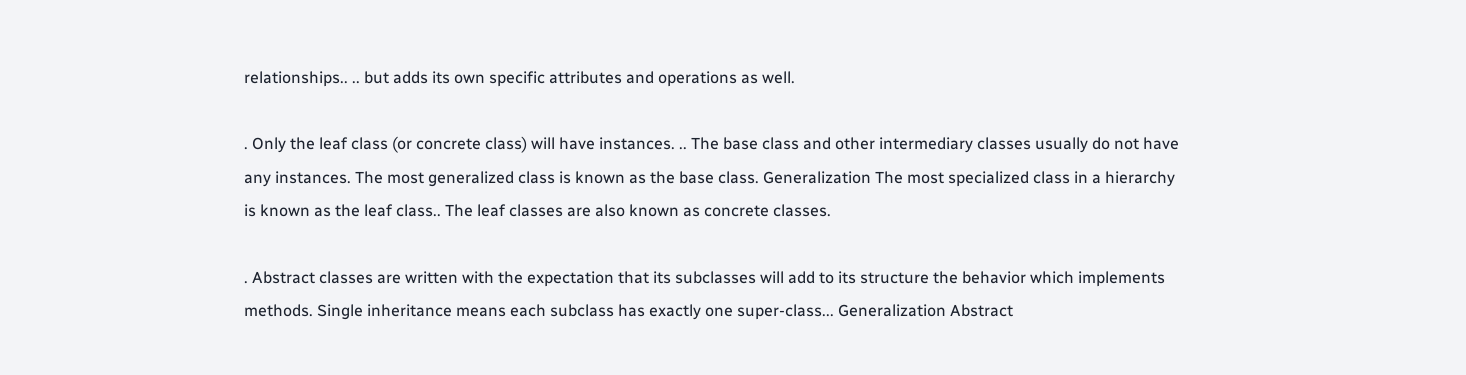relationships.. .. but adds its own specific attributes and operations as well.

. Only the leaf class (or concrete class) will have instances. .. The base class and other intermediary classes usually do not have any instances. The most generalized class is known as the base class. Generalization The most specialized class in a hierarchy is known as the leaf class.. The leaf classes are also known as concrete classes.

. Abstract classes are written with the expectation that its subclasses will add to its structure the behavior which implements methods. Single inheritance means each subclass has exactly one super-class... Generalization Abstract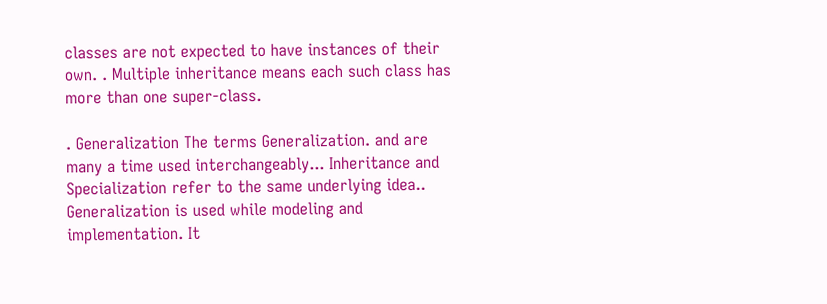classes are not expected to have instances of their own. . Multiple inheritance means each such class has more than one super-class.

. Generalization The terms Generalization. and are many a time used interchangeably... Inheritance and Specialization refer to the same underlying idea.. Generalization is used while modeling and implementation. It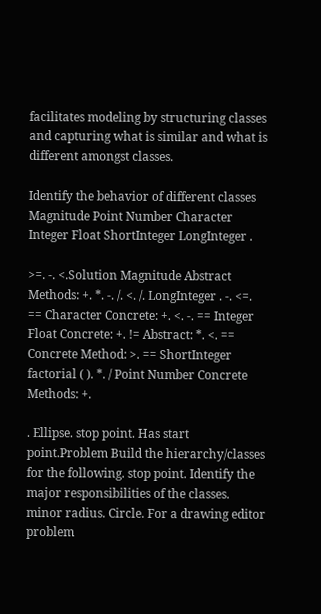facilitates modeling by structuring classes and capturing what is similar and what is different amongst classes.

Identify the behavior of different classes Magnitude Point Number Character Integer Float ShortInteger LongInteger .

>=. -. <.Solution Magnitude Abstract Methods: +. *. -. /. <. /. LongInteger . -. <=. == Character Concrete: +. <. -. == Integer Float Concrete: +. != Abstract: *. <. == Concrete Method: >. == ShortInteger factorial ( ). *. / Point Number Concrete Methods: +.

. Ellipse. stop point. Has start point.Problem Build the hierarchy/classes for the following. stop point. Identify the major responsibilities of the classes. minor radius. Circle. For a drawing editor problem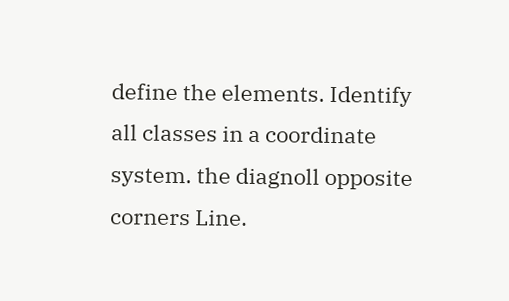define the elements. Identify all classes in a coordinate system. the diagnoll opposite corners Line.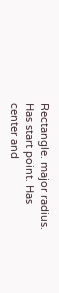Rectangle. major radius. Has start point. Has center and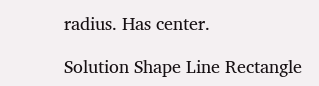radius. Has center.

Solution Shape Line Rectangle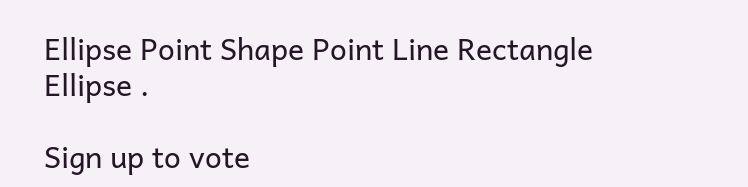Ellipse Point Shape Point Line Rectangle Ellipse .

Sign up to vote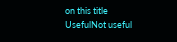on this title
UsefulNot useful